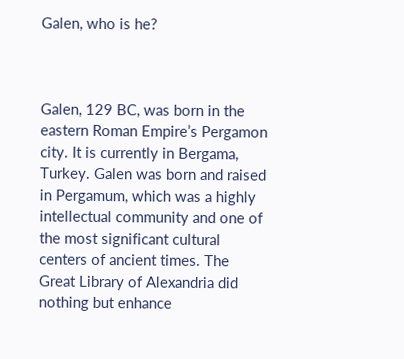Galen, who is he?



Galen, 129 BC, was born in the eastern Roman Empire’s Pergamon city. It is currently in Bergama, Turkey. Galen was born and raised in Pergamum, which was a highly intellectual community and one of the most significant cultural centers of ancient times. The Great Library of Alexandria did nothing but enhance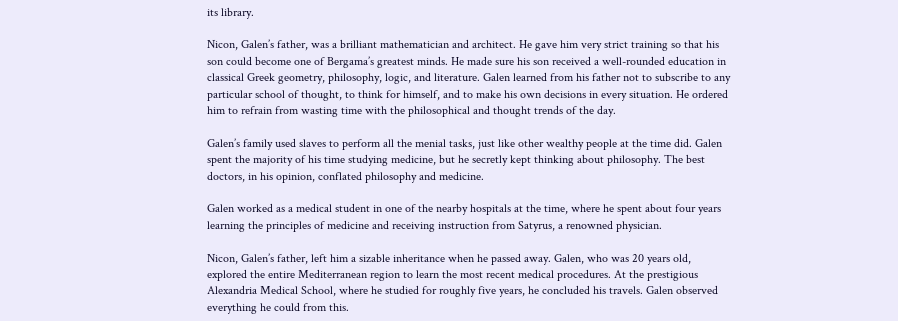its library.

Nicon, Galen’s father, was a brilliant mathematician and architect. He gave him very strict training so that his son could become one of Bergama’s greatest minds. He made sure his son received a well-rounded education in classical Greek geometry, philosophy, logic, and literature. Galen learned from his father not to subscribe to any particular school of thought, to think for himself, and to make his own decisions in every situation. He ordered him to refrain from wasting time with the philosophical and thought trends of the day.

Galen’s family used slaves to perform all the menial tasks, just like other wealthy people at the time did. Galen spent the majority of his time studying medicine, but he secretly kept thinking about philosophy. The best doctors, in his opinion, conflated philosophy and medicine.

Galen worked as a medical student in one of the nearby hospitals at the time, where he spent about four years learning the principles of medicine and receiving instruction from Satyrus, a renowned physician.

Nicon, Galen’s father, left him a sizable inheritance when he passed away. Galen, who was 20 years old, explored the entire Mediterranean region to learn the most recent medical procedures. At the prestigious Alexandria Medical School, where he studied for roughly five years, he concluded his travels. Galen observed everything he could from this.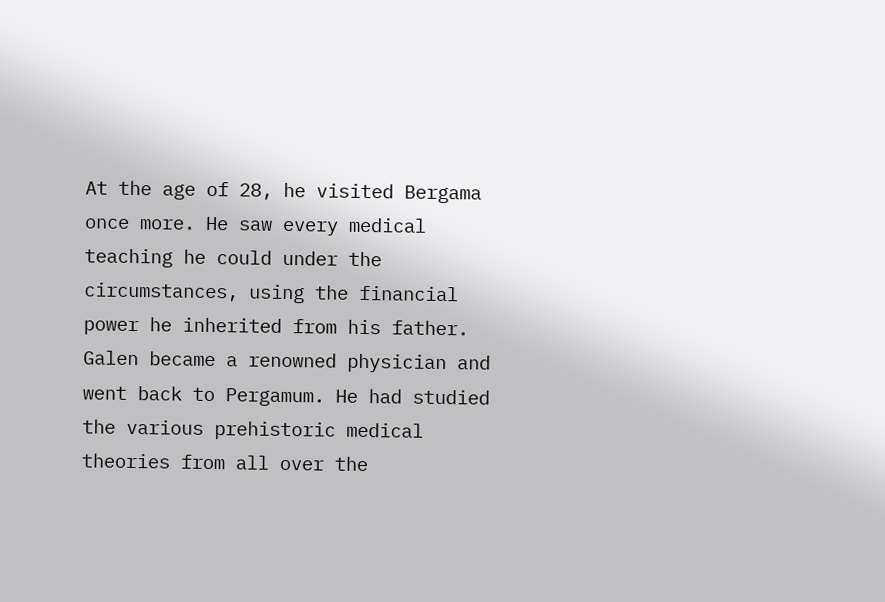At the age of 28, he visited Bergama once more. He saw every medical teaching he could under the circumstances, using the financial power he inherited from his father. Galen became a renowned physician and went back to Pergamum. He had studied the various prehistoric medical theories from all over the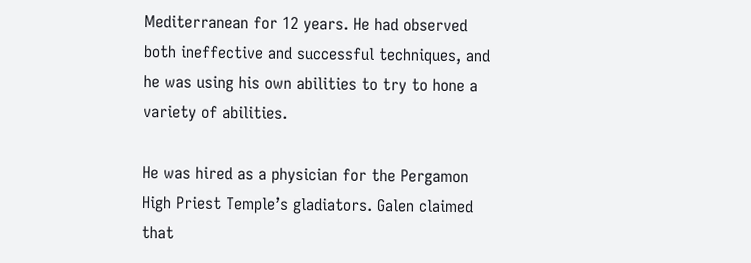Mediterranean for 12 years. He had observed both ineffective and successful techniques, and he was using his own abilities to try to hone a variety of abilities.

He was hired as a physician for the Pergamon High Priest Temple’s gladiators. Galen claimed that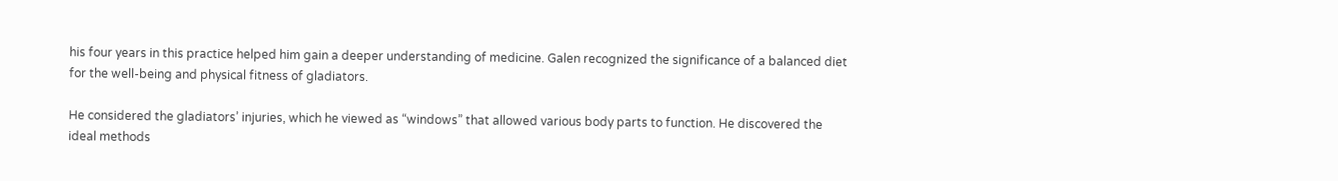his four years in this practice helped him gain a deeper understanding of medicine. Galen recognized the significance of a balanced diet for the well-being and physical fitness of gladiators.

He considered the gladiators’ injuries, which he viewed as “windows” that allowed various body parts to function. He discovered the ideal methods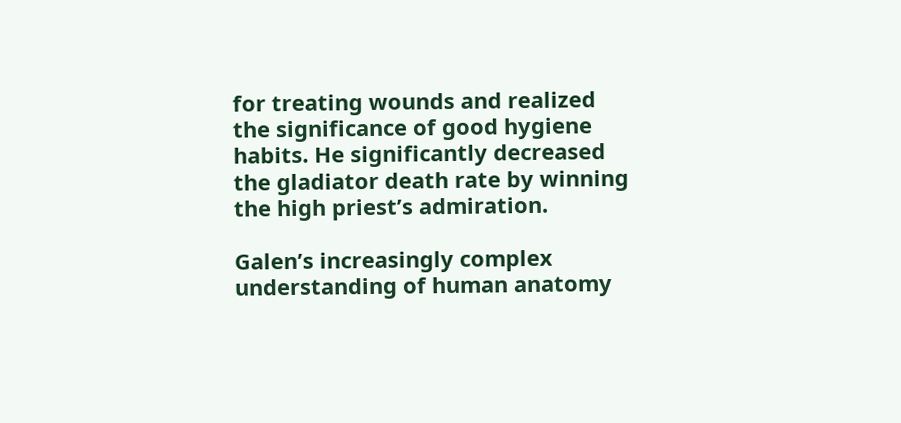for treating wounds and realized the significance of good hygiene habits. He significantly decreased the gladiator death rate by winning the high priest’s admiration.

Galen’s increasingly complex understanding of human anatomy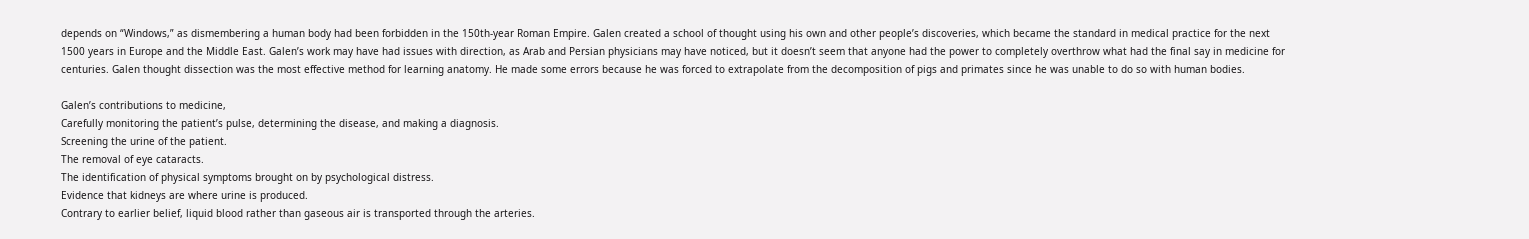depends on “Windows,” as dismembering a human body had been forbidden in the 150th-year Roman Empire. Galen created a school of thought using his own and other people’s discoveries, which became the standard in medical practice for the next 1500 years in Europe and the Middle East. Galen’s work may have had issues with direction, as Arab and Persian physicians may have noticed, but it doesn’t seem that anyone had the power to completely overthrow what had the final say in medicine for centuries. Galen thought dissection was the most effective method for learning anatomy. He made some errors because he was forced to extrapolate from the decomposition of pigs and primates since he was unable to do so with human bodies.

Galen’s contributions to medicine,
Carefully monitoring the patient’s pulse, determining the disease, and making a diagnosis.
Screening the urine of the patient.
The removal of eye cataracts.
The identification of physical symptoms brought on by psychological distress.
Evidence that kidneys are where urine is produced.
Contrary to earlier belief, liquid blood rather than gaseous air is transported through the arteries.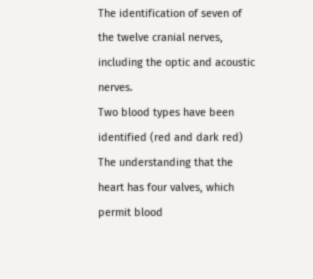The identification of seven of the twelve cranial nerves, including the optic and acoustic nerves.
Two blood types have been identified (red and dark red)
The understanding that the heart has four valves, which permit blood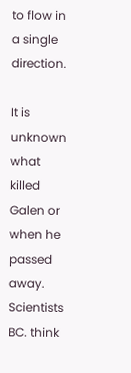to flow in a single direction.

It is unknown what killed Galen or when he passed away. Scientists BC. think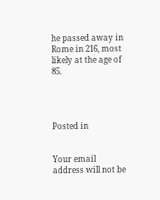he passed away in Rome in 216, most likely at the age of 85.




Posted in


Your email address will not be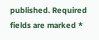published. Required fields are marked *